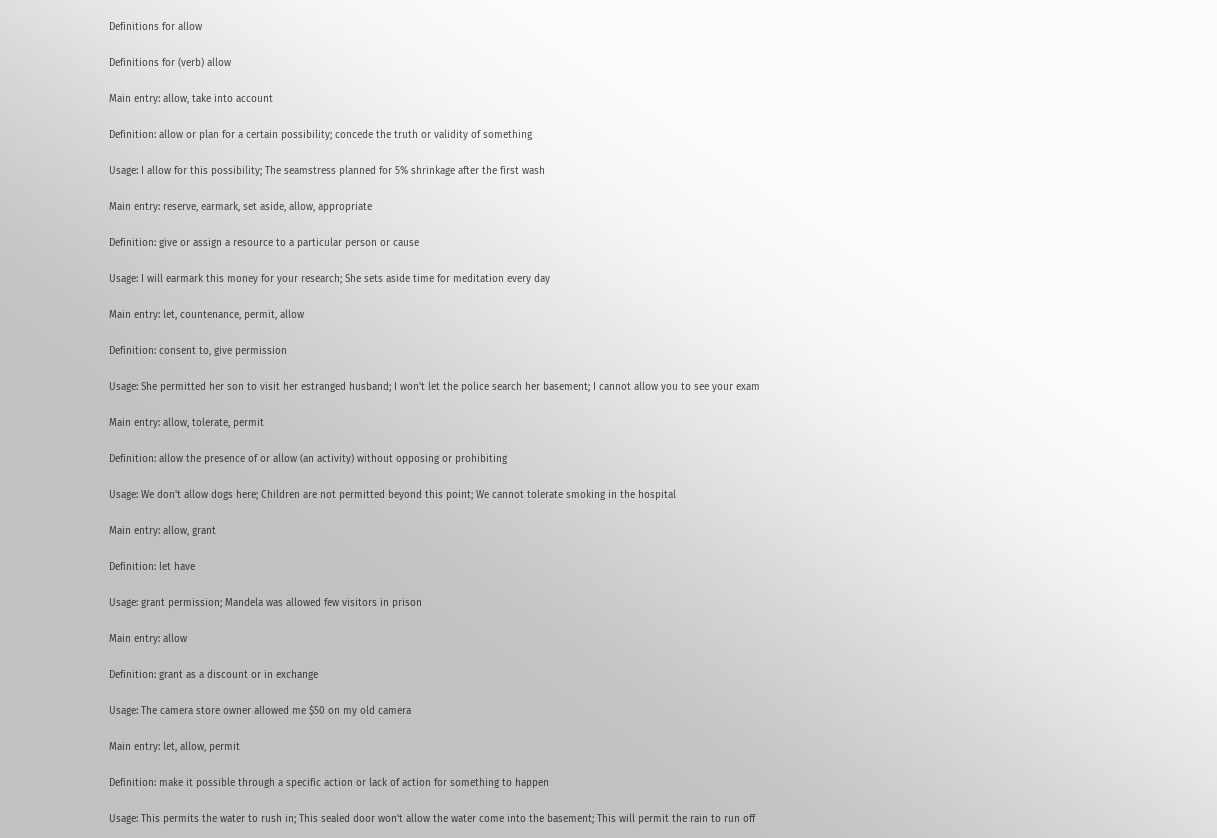Definitions for allow

Definitions for (verb) allow

Main entry: allow, take into account

Definition: allow or plan for a certain possibility; concede the truth or validity of something

Usage: I allow for this possibility; The seamstress planned for 5% shrinkage after the first wash

Main entry: reserve, earmark, set aside, allow, appropriate

Definition: give or assign a resource to a particular person or cause

Usage: I will earmark this money for your research; She sets aside time for meditation every day

Main entry: let, countenance, permit, allow

Definition: consent to, give permission

Usage: She permitted her son to visit her estranged husband; I won't let the police search her basement; I cannot allow you to see your exam

Main entry: allow, tolerate, permit

Definition: allow the presence of or allow (an activity) without opposing or prohibiting

Usage: We don't allow dogs here; Children are not permitted beyond this point; We cannot tolerate smoking in the hospital

Main entry: allow, grant

Definition: let have

Usage: grant permission; Mandela was allowed few visitors in prison

Main entry: allow

Definition: grant as a discount or in exchange

Usage: The camera store owner allowed me $50 on my old camera

Main entry: let, allow, permit

Definition: make it possible through a specific action or lack of action for something to happen

Usage: This permits the water to rush in; This sealed door won't allow the water come into the basement; This will permit the rain to run off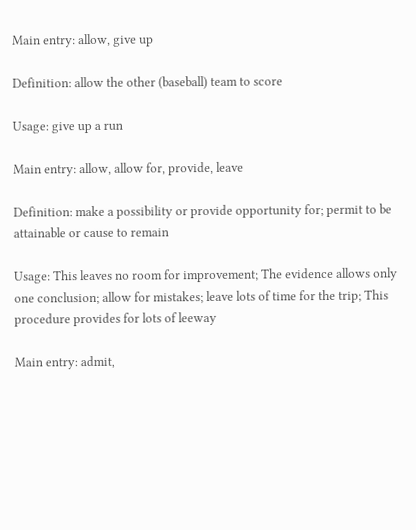Main entry: allow, give up

Definition: allow the other (baseball) team to score

Usage: give up a run

Main entry: allow, allow for, provide, leave

Definition: make a possibility or provide opportunity for; permit to be attainable or cause to remain

Usage: This leaves no room for improvement; The evidence allows only one conclusion; allow for mistakes; leave lots of time for the trip; This procedure provides for lots of leeway

Main entry: admit,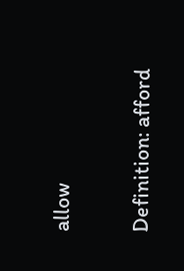allow

Definition: afford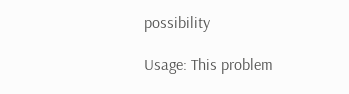possibility

Usage: This problem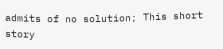admits of no solution; This short story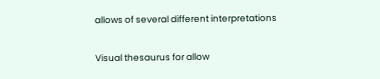allows of several different interpretations

Visual thesaurus for allow